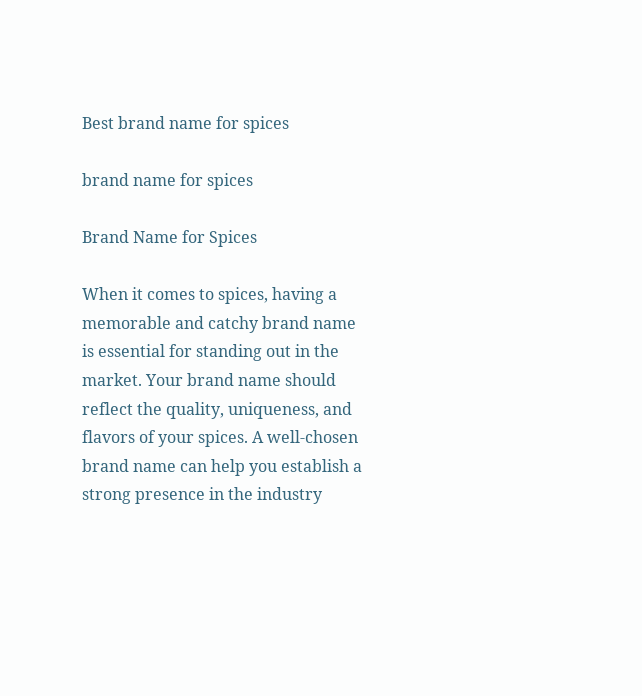Best brand name for spices

brand name for spices

Brand Name for Spices

When it comes to spices, having a memorable and catchy brand name is essential for standing out in the market. Your brand name should reflect the quality, uniqueness, and flavors of your spices. A well-chosen brand name can help you establish a strong presence in the industry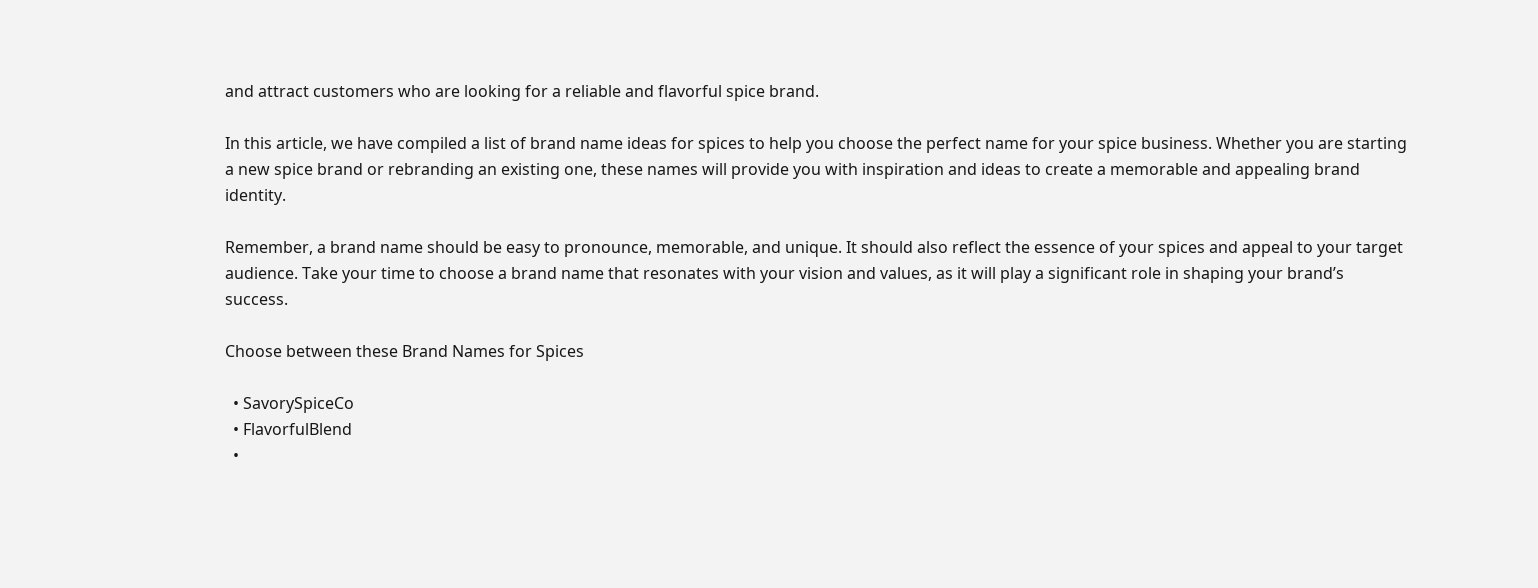and attract customers who are looking for a reliable and flavorful spice brand.

In this article, we have compiled a list of brand name ideas for spices to help you choose the perfect name for your spice business. Whether you are starting a new spice brand or rebranding an existing one, these names will provide you with inspiration and ideas to create a memorable and appealing brand identity.

Remember, a brand name should be easy to pronounce, memorable, and unique. It should also reflect the essence of your spices and appeal to your target audience. Take your time to choose a brand name that resonates with your vision and values, as it will play a significant role in shaping your brand’s success.

Choose between these Brand Names for Spices

  • SavorySpiceCo
  • FlavorfulBlend
  •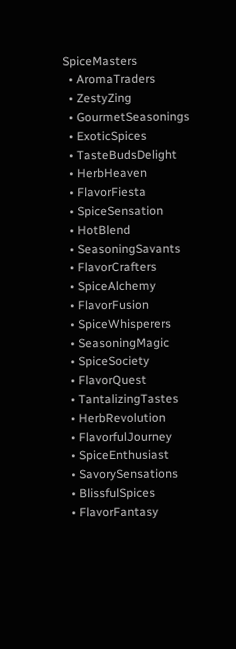SpiceMasters
  • AromaTraders
  • ZestyZing
  • GourmetSeasonings
  • ExoticSpices
  • TasteBudsDelight
  • HerbHeaven
  • FlavorFiesta
  • SpiceSensation
  • HotBlend
  • SeasoningSavants
  • FlavorCrafters
  • SpiceAlchemy
  • FlavorFusion
  • SpiceWhisperers
  • SeasoningMagic
  • SpiceSociety
  • FlavorQuest
  • TantalizingTastes
  • HerbRevolution
  • FlavorfulJourney
  • SpiceEnthusiast
  • SavorySensations
  • BlissfulSpices
  • FlavorFantasy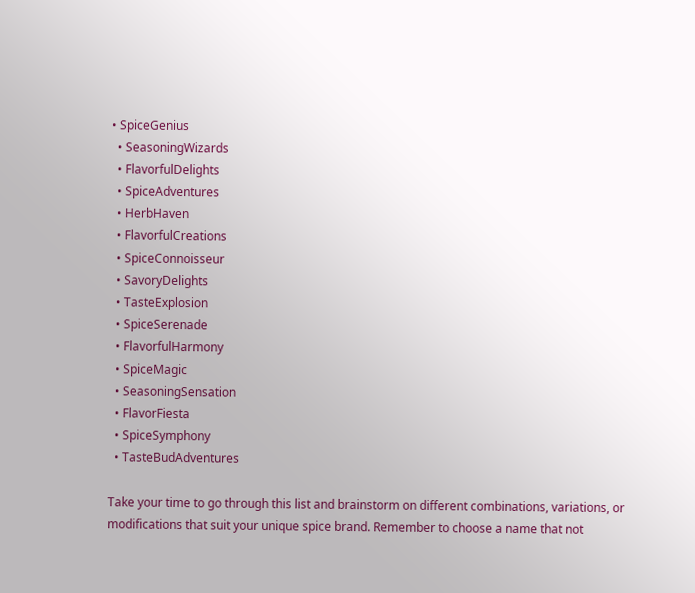• SpiceGenius
  • SeasoningWizards
  • FlavorfulDelights
  • SpiceAdventures
  • HerbHaven
  • FlavorfulCreations
  • SpiceConnoisseur
  • SavoryDelights
  • TasteExplosion
  • SpiceSerenade
  • FlavorfulHarmony
  • SpiceMagic
  • SeasoningSensation
  • FlavorFiesta
  • SpiceSymphony
  • TasteBudAdventures

Take your time to go through this list and brainstorm on different combinations, variations, or modifications that suit your unique spice brand. Remember to choose a name that not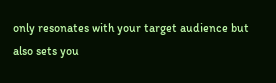only resonates with your target audience but also sets you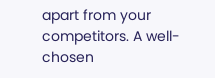apart from your competitors. A well-chosen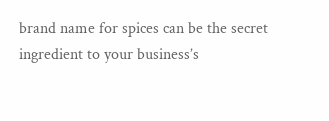brand name for spices can be the secret ingredient to your business’s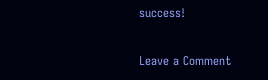success!

Leave a Comment